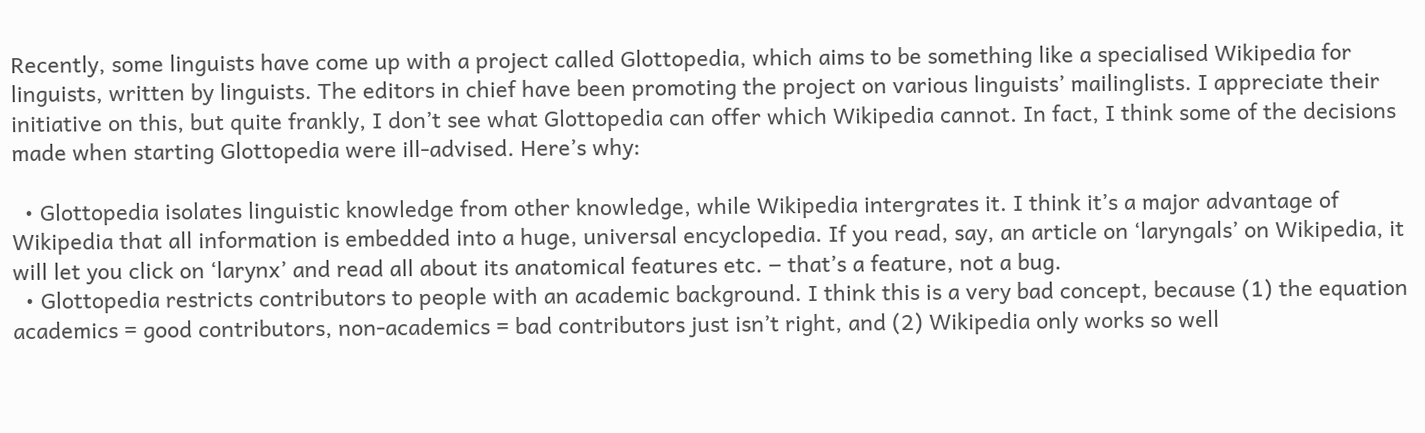Recently, some linguists have come up with a project called Glottopedia, which aims to be something like a specialised Wikipedia for linguists, written by linguists. The editors in chief have been promoting the project on various linguists’ mailinglists. I appreciate their initiative on this, but quite frankly, I don’t see what Glottopedia can offer which Wikipedia cannot. In fact, I think some of the decisions made when starting Glottopedia were ill-advised. Here’s why:

  • Glottopedia isolates linguistic knowledge from other knowledge, while Wikipedia intergrates it. I think it’s a major advantage of Wikipedia that all information is embedded into a huge, universal encyclopedia. If you read, say, an article on ‘laryngals’ on Wikipedia, it will let you click on ‘larynx’ and read all about its anatomical features etc. ‒ that’s a feature, not a bug.
  • Glottopedia restricts contributors to people with an academic background. I think this is a very bad concept, because (1) the equation academics = good contributors, non-academics = bad contributors just isn’t right, and (2) Wikipedia only works so well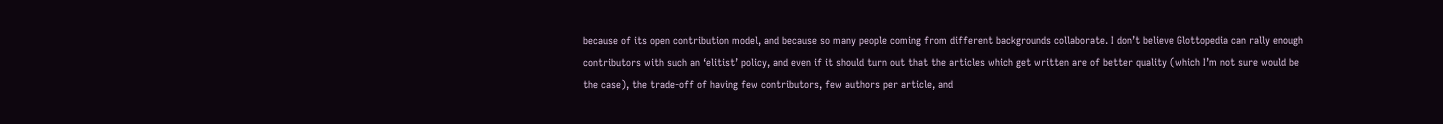because of its open contribution model, and because so many people coming from different backgrounds collaborate. I don’t believe Glottopedia can rally enough contributors with such an ‘elitist’ policy, and even if it should turn out that the articles which get written are of better quality (which I’m not sure would be the case), the trade-off of having few contributors, few authors per article, and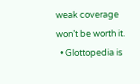weak coverage won’t be worth it.
  • Glottopedia is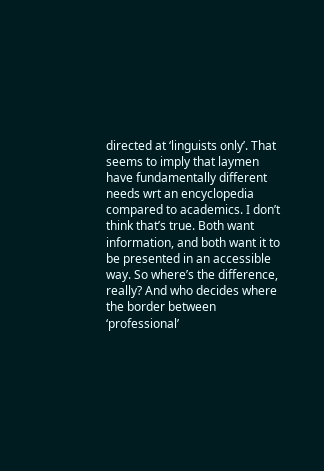directed at ‘linguists only’. That seems to imply that laymen have fundamentally different needs wrt an encyclopedia compared to academics. I don’t think that’s true. Both want information, and both want it to be presented in an accessible way. So where’s the difference, really? And who decides where the border between ‘professional’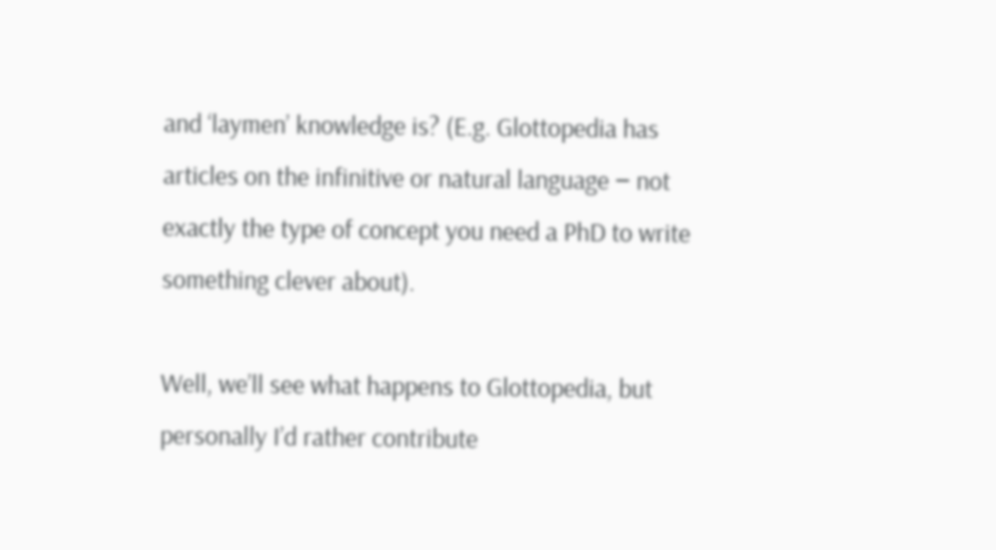and ‘laymen’ knowledge is? (E.g. Glottopedia has articles on the infinitive or natural language ‒ not exactly the type of concept you need a PhD to write something clever about).

Well, we’ll see what happens to Glottopedia, but personally I’d rather contribute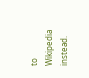to Wikipedia instead.